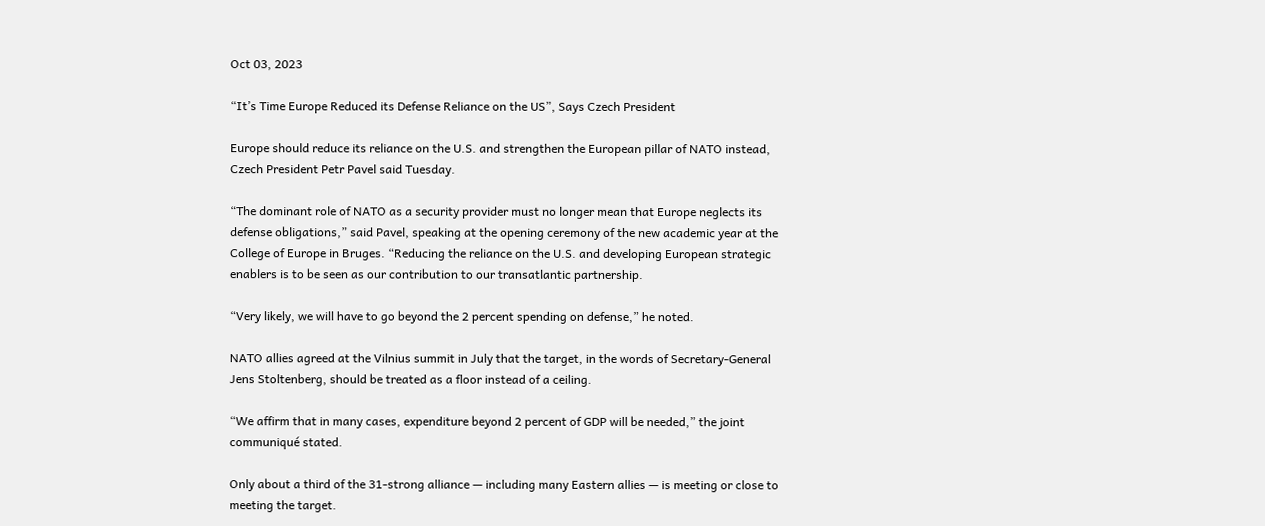Oct 03, 2023

“It’s Time Europe Reduced its Defense Reliance on the US”, Says Czech President

Europe should reduce its reliance on the U.S. and strengthen the European pillar of NATO instead, Czech President Petr Pavel said Tuesday.

“The dominant role of NATO as a security provider must no longer mean that Europe neglects its defense obligations,” said Pavel, speaking at the opening ceremony of the new academic year at the College of Europe in Bruges. “Reducing the reliance on the U.S. and developing European strategic enablers is to be seen as our contribution to our transatlantic partnership.

“Very likely, we will have to go beyond the 2 percent spending on defense,” he noted.

NATO allies agreed at the Vilnius summit in July that the target, in the words of Secretary-General Jens Stoltenberg, should be treated as a floor instead of a ceiling.

“We affirm that in many cases, expenditure beyond 2 percent of GDP will be needed,” the joint communiqué stated.

Only about a third of the 31-strong alliance — including many Eastern allies — is meeting or close to meeting the target.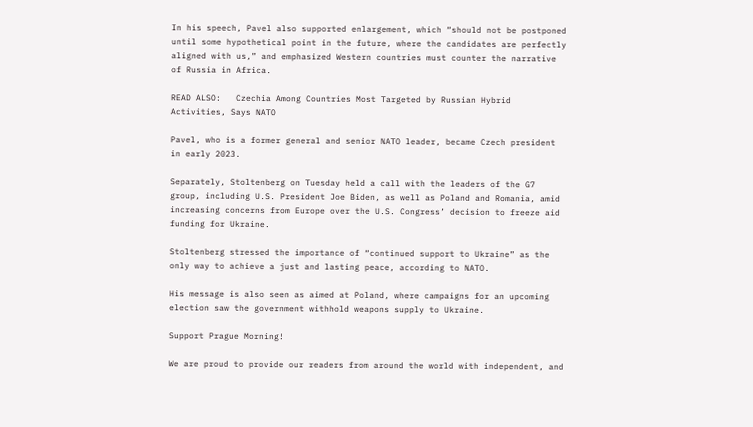In his speech, Pavel also supported enlargement, which “should not be postponed until some hypothetical point in the future, where the candidates are perfectly aligned with us,” and emphasized Western countries must counter the narrative of Russia in Africa.

READ ALSO:   Czechia Among Countries Most Targeted by Russian Hybrid Activities, Says NATO

Pavel, who is a former general and senior NATO leader, became Czech president in early 2023.

Separately, Stoltenberg on Tuesday held a call with the leaders of the G7 group, including U.S. President Joe Biden, as well as Poland and Romania, amid increasing concerns from Europe over the U.S. Congress’ decision to freeze aid funding for Ukraine.

Stoltenberg stressed the importance of “continued support to Ukraine” as the only way to achieve a just and lasting peace, according to NATO.

His message is also seen as aimed at Poland, where campaigns for an upcoming election saw the government withhold weapons supply to Ukraine.

Support Prague Morning!

We are proud to provide our readers from around the world with independent, and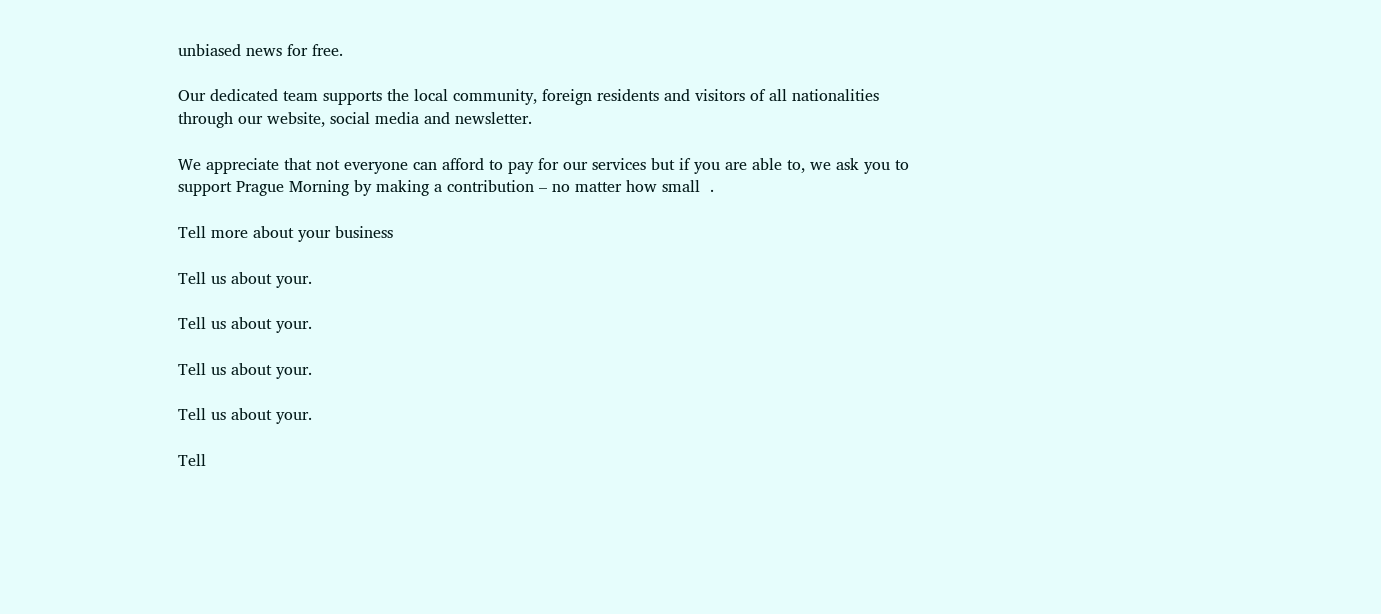unbiased news for free.

Our dedicated team supports the local community, foreign residents and visitors of all nationalities through our website, social media and newsletter.

We appreciate that not everyone can afford to pay for our services but if you are able to, we ask you to support Prague Morning by making a contribution – no matter how small  .

Tell more about your business

Tell us about your.

Tell us about your.

Tell us about your.

Tell us about your.

Tell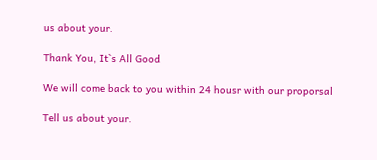us about your.

Thank You, It`s All Good

We will come back to you within 24 housr with our proporsal

Tell us about your.